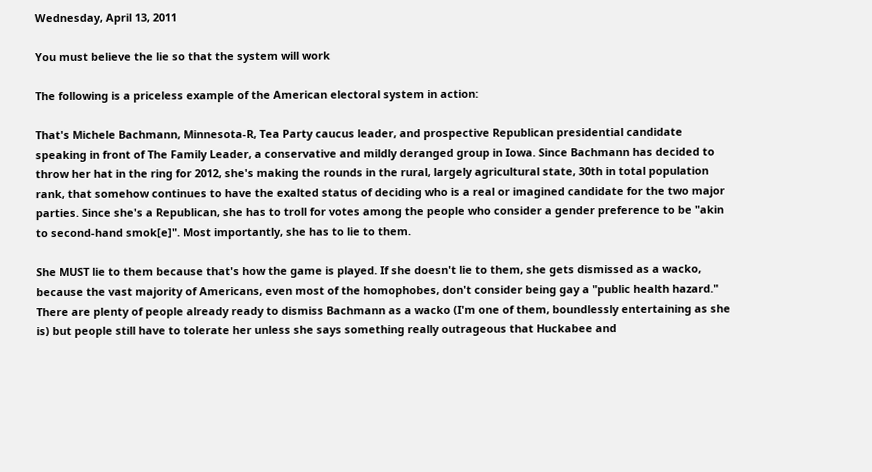Wednesday, April 13, 2011

You must believe the lie so that the system will work

The following is a priceless example of the American electoral system in action:

That's Michele Bachmann, Minnesota-R, Tea Party caucus leader, and prospective Republican presidential candidate speaking in front of The Family Leader, a conservative and mildly deranged group in Iowa. Since Bachmann has decided to throw her hat in the ring for 2012, she's making the rounds in the rural, largely agricultural state, 30th in total population rank, that somehow continues to have the exalted status of deciding who is a real or imagined candidate for the two major parties. Since she's a Republican, she has to troll for votes among the people who consider a gender preference to be "akin to second-hand smok[e]". Most importantly, she has to lie to them.

She MUST lie to them because that's how the game is played. If she doesn't lie to them, she gets dismissed as a wacko, because the vast majority of Americans, even most of the homophobes, don't consider being gay a "public health hazard." There are plenty of people already ready to dismiss Bachmann as a wacko (I'm one of them, boundlessly entertaining as she is) but people still have to tolerate her unless she says something really outrageous that Huckabee and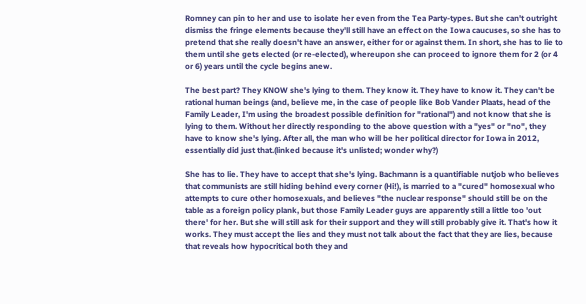Romney can pin to her and use to isolate her even from the Tea Party-types. But she can't outright dismiss the fringe elements because they'll still have an effect on the Iowa caucuses, so she has to pretend that she really doesn't have an answer, either for or against them. In short, she has to lie to them until she gets elected (or re-elected), whereupon she can proceed to ignore them for 2 (or 4 or 6) years until the cycle begins anew.

The best part? They KNOW she's lying to them. They know it. They have to know it. They can't be rational human beings (and, believe me, in the case of people like Bob Vander Plaats, head of the Family Leader, I'm using the broadest possible definition for "rational") and not know that she is lying to them. Without her directly responding to the above question with a "yes" or "no", they have to know she's lying. After all, the man who will be her political director for Iowa in 2012, essentially did just that.(linked because it's unlisted; wonder why?)

She has to lie. They have to accept that she's lying. Bachmann is a quantifiable nutjob who believes that communists are still hiding behind every corner (Hi!), is married to a "cured" homosexual who attempts to cure other homosexuals, and believes "the nuclear response" should still be on the table as a foreign policy plank, but those Family Leader guys are apparently still a little too 'out there' for her. But she will still ask for their support and they will still probably give it. That's how it works. They must accept the lies and they must not talk about the fact that they are lies, because that reveals how hypocritical both they and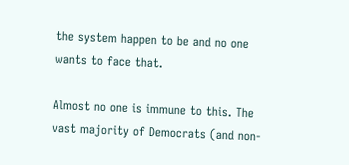the system happen to be and no one wants to face that.

Almost no one is immune to this. The vast majority of Democrats (and non-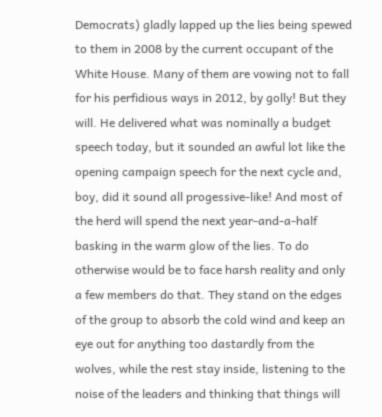Democrats) gladly lapped up the lies being spewed to them in 2008 by the current occupant of the White House. Many of them are vowing not to fall for his perfidious ways in 2012, by golly! But they will. He delivered what was nominally a budget speech today, but it sounded an awful lot like the opening campaign speech for the next cycle and, boy, did it sound all progessive-like! And most of the herd will spend the next year-and-a-half basking in the warm glow of the lies. To do otherwise would be to face harsh reality and only a few members do that. They stand on the edges of the group to absorb the cold wind and keep an eye out for anything too dastardly from the wolves, while the rest stay inside, listening to the noise of the leaders and thinking that things will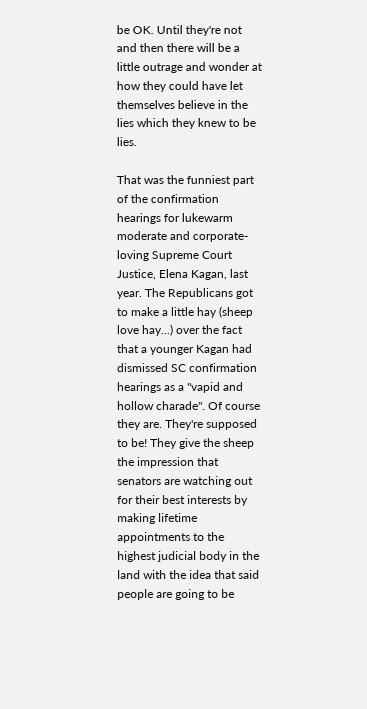be OK. Until they're not and then there will be a little outrage and wonder at how they could have let themselves believe in the lies which they knew to be lies.

That was the funniest part of the confirmation hearings for lukewarm moderate and corporate-loving Supreme Court Justice, Elena Kagan, last year. The Republicans got to make a little hay (sheep love hay...) over the fact that a younger Kagan had dismissed SC confirmation hearings as a "vapid and hollow charade". Of course they are. They're supposed to be! They give the sheep the impression that senators are watching out for their best interests by making lifetime appointments to the highest judicial body in the land with the idea that said people are going to be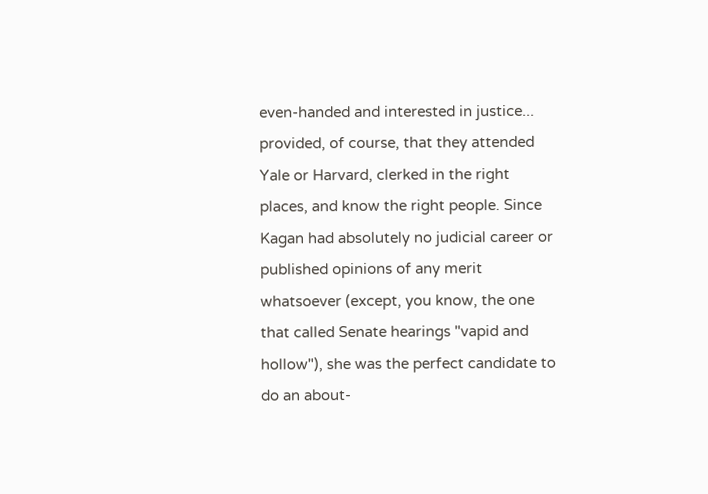even-handed and interested in justice... provided, of course, that they attended Yale or Harvard, clerked in the right places, and know the right people. Since Kagan had absolutely no judicial career or published opinions of any merit whatsoever (except, you know, the one that called Senate hearings "vapid and hollow"), she was the perfect candidate to do an about-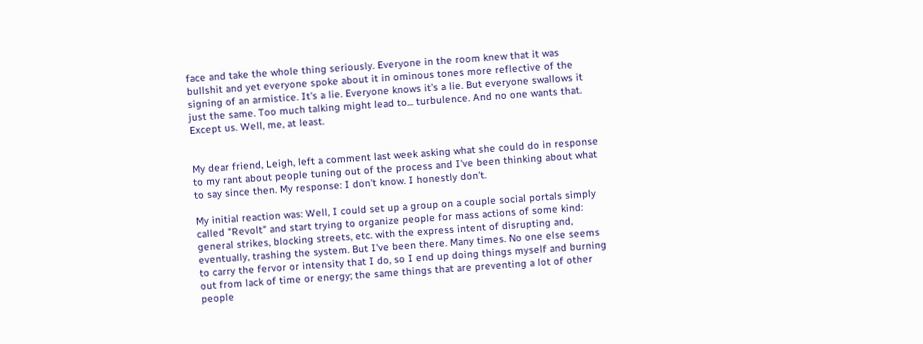face and take the whole thing seriously. Everyone in the room knew that it was bullshit and yet everyone spoke about it in ominous tones more reflective of the signing of an armistice. It's a lie. Everyone knows it's a lie. But everyone swallows it just the same. Too much talking might lead to... turbulence. And no one wants that. Except us. Well, me, at least.


My dear friend, Leigh, left a comment last week asking what she could do in response to my rant about people tuning out of the process and I've been thinking about what to say since then. My response: I don't know. I honestly don't.

My initial reaction was: Well, I could set up a group on a couple social portals simply called "Revolt" and start trying to organize people for mass actions of some kind: general strikes, blocking streets, etc. with the express intent of disrupting and, eventually, trashing the system. But I've been there. Many times. No one else seems to carry the fervor or intensity that I do, so I end up doing things myself and burning out from lack of time or energy; the same things that are preventing a lot of other people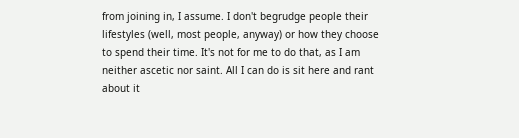from joining in, I assume. I don't begrudge people their lifestyles (well, most people, anyway) or how they choose to spend their time. It's not for me to do that, as I am neither ascetic nor saint. All I can do is sit here and rant about it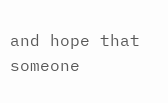and hope that someone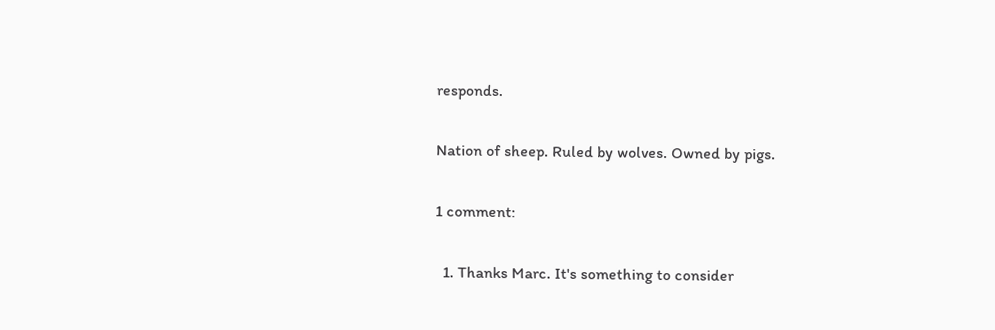responds.

Nation of sheep. Ruled by wolves. Owned by pigs.

1 comment:

  1. Thanks Marc. It's something to consider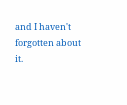and I haven't forgotten about it.